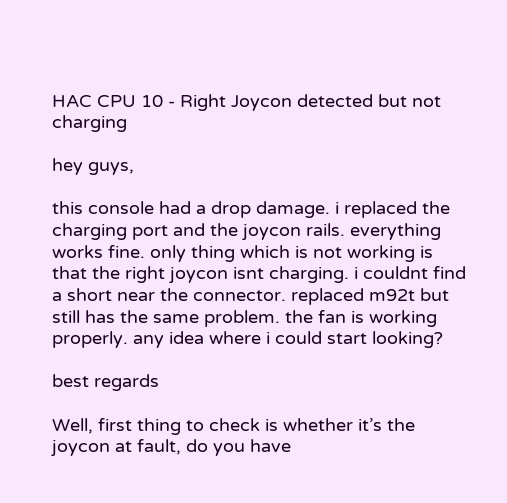HAC CPU 10 - Right Joycon detected but not charging

hey guys,

this console had a drop damage. i replaced the charging port and the joycon rails. everything works fine. only thing which is not working is that the right joycon isnt charging. i couldnt find a short near the connector. replaced m92t but still has the same problem. the fan is working properly. any idea where i could start looking?

best regards

Well, first thing to check is whether it’s the joycon at fault, do you have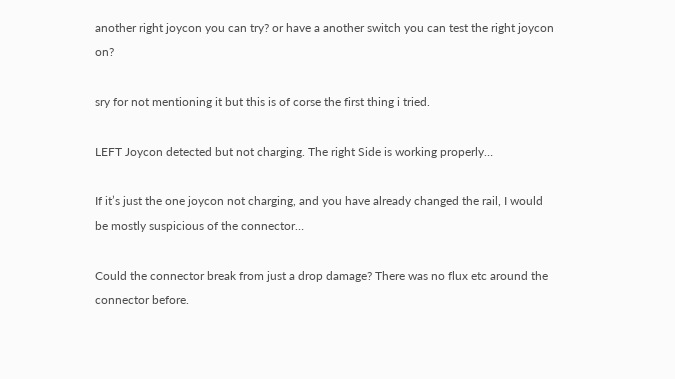another right joycon you can try? or have a another switch you can test the right joycon on?

sry for not mentioning it but this is of corse the first thing i tried.

LEFT Joycon detected but not charging. The right Side is working properly…

If it’s just the one joycon not charging, and you have already changed the rail, I would be mostly suspicious of the connector…

Could the connector break from just a drop damage? There was no flux etc around the connector before.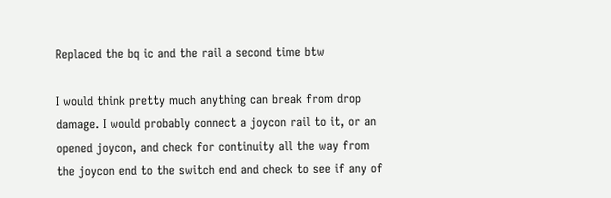Replaced the bq ic and the rail a second time btw

I would think pretty much anything can break from drop damage. I would probably connect a joycon rail to it, or an opened joycon, and check for continuity all the way from the joycon end to the switch end and check to see if any of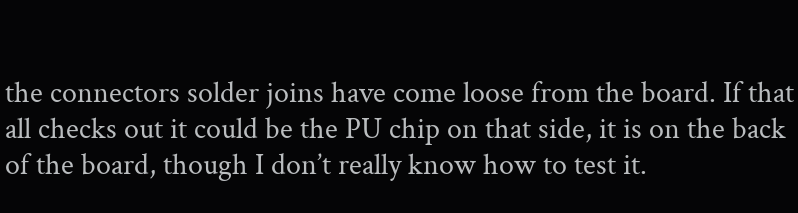the connectors solder joins have come loose from the board. If that all checks out it could be the PU chip on that side, it is on the back of the board, though I don’t really know how to test it.